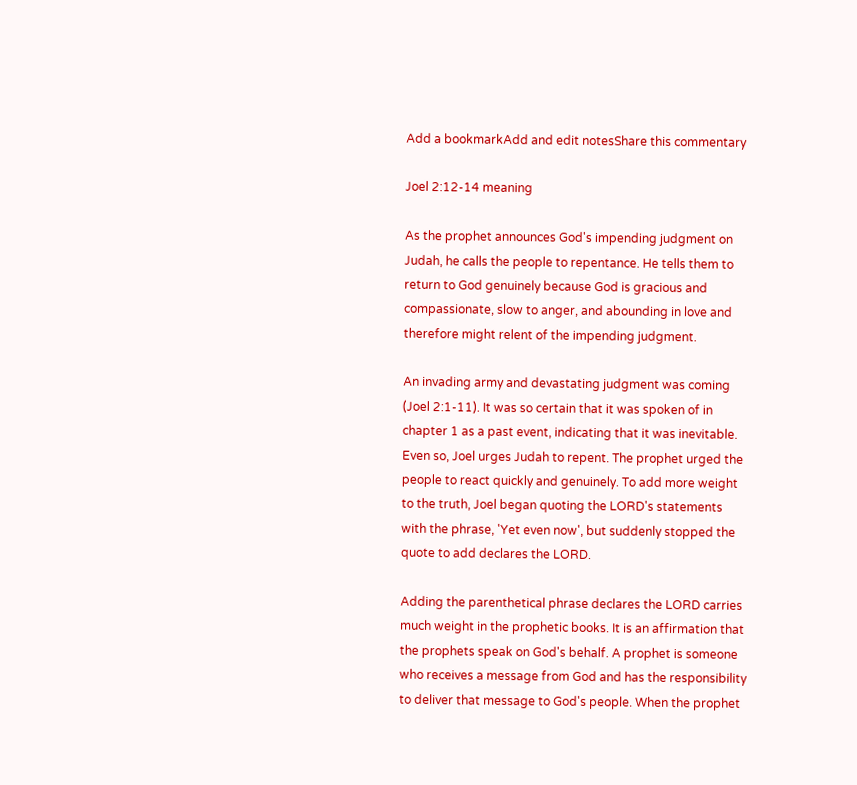Add a bookmarkAdd and edit notesShare this commentary

Joel 2:12-14 meaning

As the prophet announces God's impending judgment on Judah, he calls the people to repentance. He tells them to return to God genuinely because God is gracious and compassionate, slow to anger, and abounding in love and therefore might relent of the impending judgment.

An invading army and devastating judgment was coming (Joel 2:1-11). It was so certain that it was spoken of in chapter 1 as a past event, indicating that it was inevitable. Even so, Joel urges Judah to repent. The prophet urged the people to react quickly and genuinely. To add more weight to the truth, Joel began quoting the LORD's statements with the phrase, 'Yet even now', but suddenly stopped the quote to add declares the LORD.

Adding the parenthetical phrase declares the LORD carries much weight in the prophetic books. It is an affirmation that the prophets speak on God's behalf. A prophet is someone who receives a message from God and has the responsibility to deliver that message to God's people. When the prophet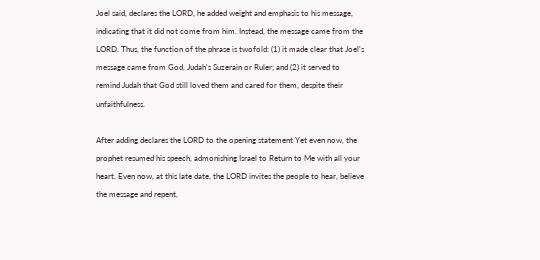Joel said, declares the LORD, he added weight and emphasis to his message, indicating that it did not come from him. Instead, the message came from the LORD. Thus, the function of the phrase is twofold: (1) it made clear that Joel's message came from God, Judah's Suzerain or Ruler; and (2) it served to remind Judah that God still loved them and cared for them, despite their unfaithfulness.

After adding declares the LORD to the opening statement Yet even now, the prophet resumed his speech, admonishing Israel to Return to Me with all your heart. Even now, at this late date, the LORD invites the people to hear, believe the message and repent,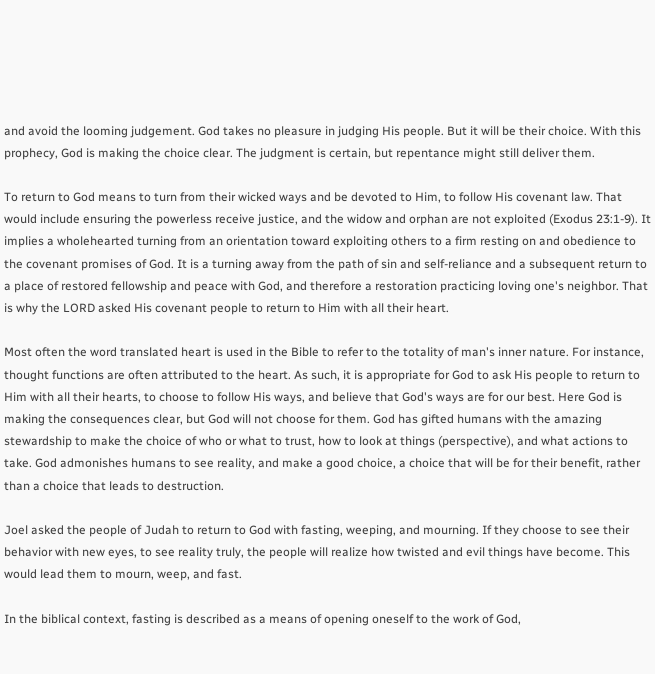and avoid the looming judgement. God takes no pleasure in judging His people. But it will be their choice. With this prophecy, God is making the choice clear. The judgment is certain, but repentance might still deliver them.

To return to God means to turn from their wicked ways and be devoted to Him, to follow His covenant law. That would include ensuring the powerless receive justice, and the widow and orphan are not exploited (Exodus 23:1-9). It implies a wholehearted turning from an orientation toward exploiting others to a firm resting on and obedience to the covenant promises of God. It is a turning away from the path of sin and self-reliance and a subsequent return to a place of restored fellowship and peace with God, and therefore a restoration practicing loving one's neighbor. That is why the LORD asked His covenant people to return to Him with all their heart.

Most often the word translated heart is used in the Bible to refer to the totality of man's inner nature. For instance, thought functions are often attributed to the heart. As such, it is appropriate for God to ask His people to return to Him with all their hearts, to choose to follow His ways, and believe that God's ways are for our best. Here God is making the consequences clear, but God will not choose for them. God has gifted humans with the amazing stewardship to make the choice of who or what to trust, how to look at things (perspective), and what actions to take. God admonishes humans to see reality, and make a good choice, a choice that will be for their benefit, rather than a choice that leads to destruction.

Joel asked the people of Judah to return to God with fasting, weeping, and mourning. If they choose to see their behavior with new eyes, to see reality truly, the people will realize how twisted and evil things have become. This would lead them to mourn, weep, and fast.

In the biblical context, fasting is described as a means of opening oneself to the work of God,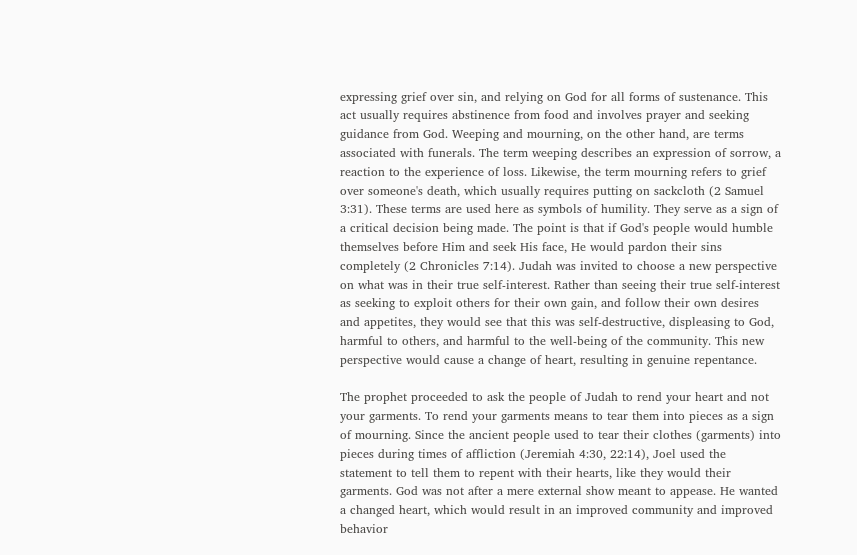expressing grief over sin, and relying on God for all forms of sustenance. This act usually requires abstinence from food and involves prayer and seeking guidance from God. Weeping and mourning, on the other hand, are terms associated with funerals. The term weeping describes an expression of sorrow, a reaction to the experience of loss. Likewise, the term mourning refers to grief over someone's death, which usually requires putting on sackcloth (2 Samuel 3:31). These terms are used here as symbols of humility. They serve as a sign of a critical decision being made. The point is that if God's people would humble themselves before Him and seek His face, He would pardon their sins completely (2 Chronicles 7:14). Judah was invited to choose a new perspective on what was in their true self-interest. Rather than seeing their true self-interest as seeking to exploit others for their own gain, and follow their own desires and appetites, they would see that this was self-destructive, displeasing to God, harmful to others, and harmful to the well-being of the community. This new perspective would cause a change of heart, resulting in genuine repentance.

The prophet proceeded to ask the people of Judah to rend your heart and not your garments. To rend your garments means to tear them into pieces as a sign of mourning. Since the ancient people used to tear their clothes (garments) into pieces during times of affliction (Jeremiah 4:30, 22:14), Joel used the statement to tell them to repent with their hearts, like they would their garments. God was not after a mere external show meant to appease. He wanted a changed heart, which would result in an improved community and improved behavior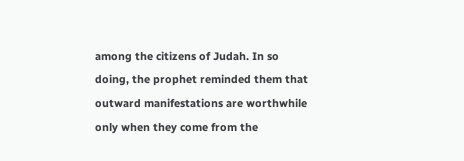among the citizens of Judah. In so doing, the prophet reminded them that outward manifestations are worthwhile only when they come from the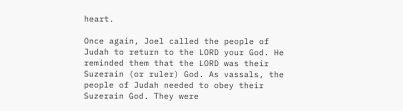heart.

Once again, Joel called the people of Judah to return to the LORD your God. He reminded them that the LORD was their Suzerain (or ruler) God. As vassals, the people of Judah needed to obey their Suzerain God. They were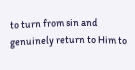to turn from sin and genuinely return to Him to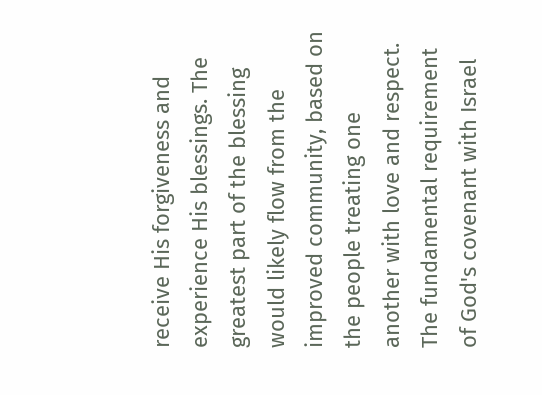receive His forgiveness and experience His blessings. The greatest part of the blessing would likely flow from the improved community, based on the people treating one another with love and respect. The fundamental requirement of God's covenant with Israel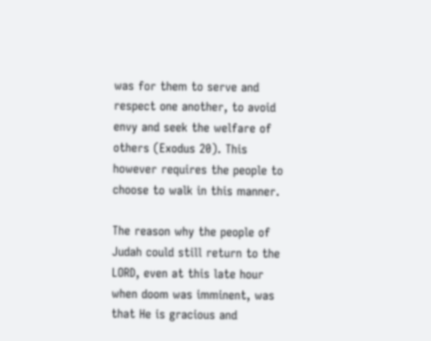was for them to serve and respect one another, to avoid envy and seek the welfare of others (Exodus 20). This however requires the people to choose to walk in this manner.

The reason why the people of Judah could still return to the LORD, even at this late hour when doom was imminent, was that He is gracious and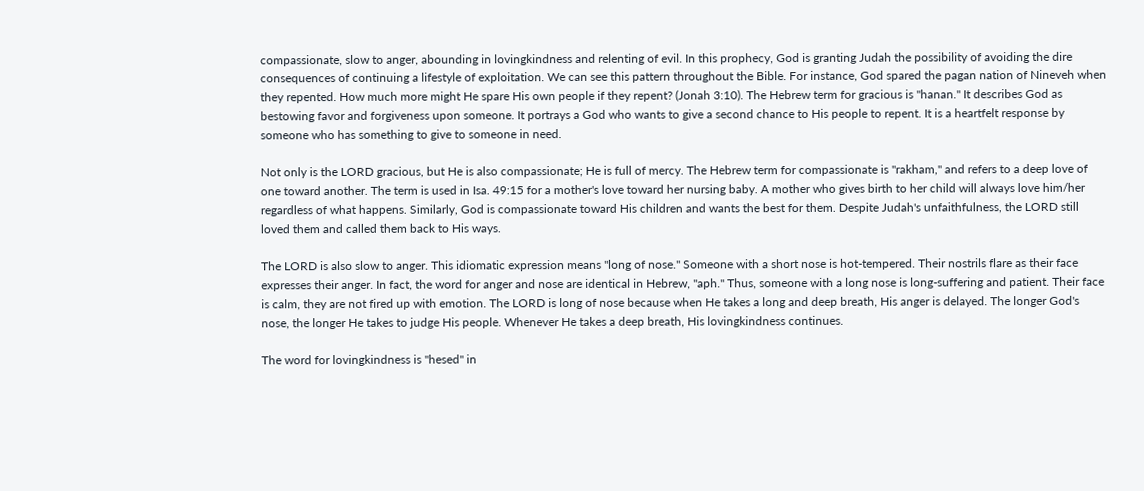compassionate, slow to anger, abounding in lovingkindness and relenting of evil. In this prophecy, God is granting Judah the possibility of avoiding the dire consequences of continuing a lifestyle of exploitation. We can see this pattern throughout the Bible. For instance, God spared the pagan nation of Nineveh when they repented. How much more might He spare His own people if they repent? (Jonah 3:10). The Hebrew term for gracious is "hanan." It describes God as bestowing favor and forgiveness upon someone. It portrays a God who wants to give a second chance to His people to repent. It is a heartfelt response by someone who has something to give to someone in need.

Not only is the LORD gracious, but He is also compassionate; He is full of mercy. The Hebrew term for compassionate is "rakham," and refers to a deep love of one toward another. The term is used in Isa. 49:15 for a mother's love toward her nursing baby. A mother who gives birth to her child will always love him/her regardless of what happens. Similarly, God is compassionate toward His children and wants the best for them. Despite Judah's unfaithfulness, the LORD still loved them and called them back to His ways.

The LORD is also slow to anger. This idiomatic expression means "long of nose." Someone with a short nose is hot-tempered. Their nostrils flare as their face expresses their anger. In fact, the word for anger and nose are identical in Hebrew, "aph." Thus, someone with a long nose is long-suffering and patient. Their face is calm, they are not fired up with emotion. The LORD is long of nose because when He takes a long and deep breath, His anger is delayed. The longer God's nose, the longer He takes to judge His people. Whenever He takes a deep breath, His lovingkindness continues.

The word for lovingkindness is "hesed" in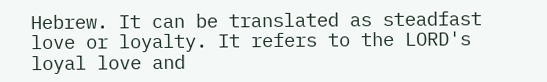Hebrew. It can be translated as steadfast love or loyalty. It refers to the LORD's loyal love and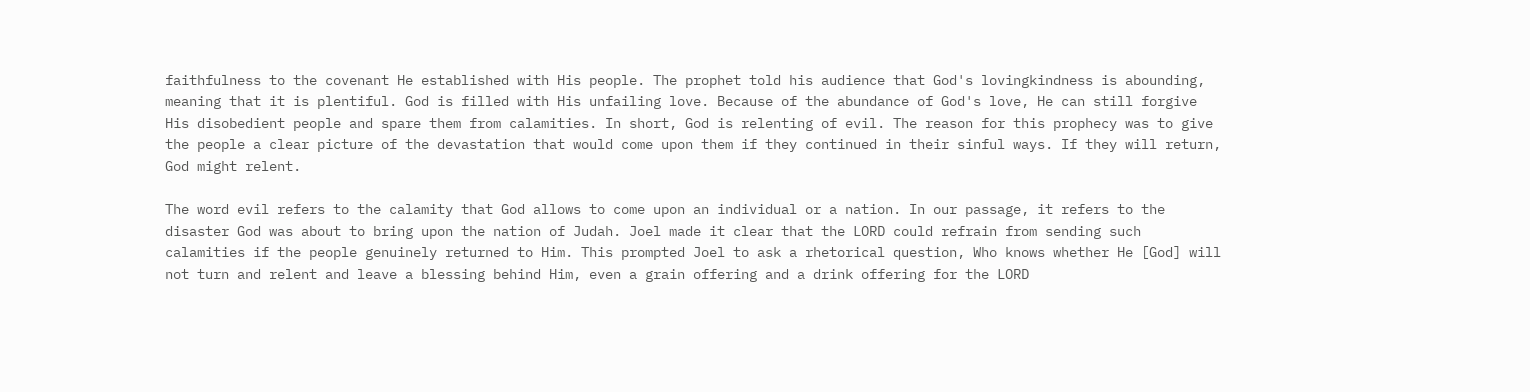faithfulness to the covenant He established with His people. The prophet told his audience that God's lovingkindness is abounding, meaning that it is plentiful. God is filled with His unfailing love. Because of the abundance of God's love, He can still forgive His disobedient people and spare them from calamities. In short, God is relenting of evil. The reason for this prophecy was to give the people a clear picture of the devastation that would come upon them if they continued in their sinful ways. If they will return, God might relent.

The word evil refers to the calamity that God allows to come upon an individual or a nation. In our passage, it refers to the disaster God was about to bring upon the nation of Judah. Joel made it clear that the LORD could refrain from sending such calamities if the people genuinely returned to Him. This prompted Joel to ask a rhetorical question, Who knows whether He [God] will not turn and relent and leave a blessing behind Him, even a grain offering and a drink offering for the LORD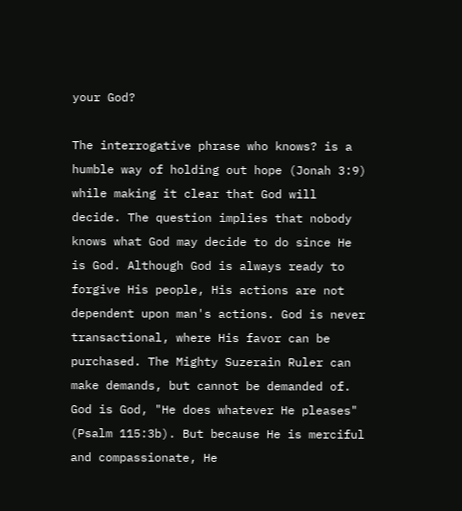your God?

The interrogative phrase who knows? is a humble way of holding out hope (Jonah 3:9) while making it clear that God will decide. The question implies that nobody knows what God may decide to do since He is God. Although God is always ready to forgive His people, His actions are not dependent upon man's actions. God is never transactional, where His favor can be purchased. The Mighty Suzerain Ruler can make demands, but cannot be demanded of. God is God, "He does whatever He pleases" (Psalm 115:3b). But because He is merciful and compassionate, He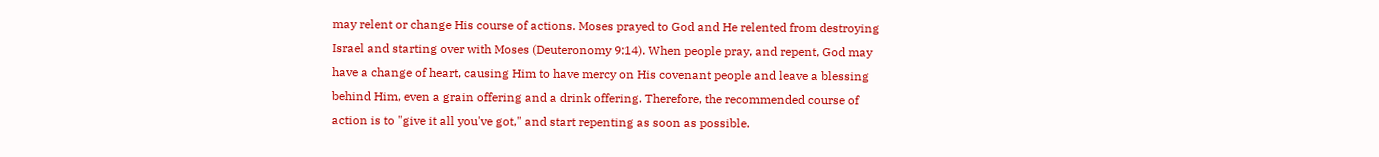may relent or change His course of actions. Moses prayed to God and He relented from destroying Israel and starting over with Moses (Deuteronomy 9:14). When people pray, and repent, God may have a change of heart, causing Him to have mercy on His covenant people and leave a blessing behind Him, even a grain offering and a drink offering. Therefore, the recommended course of action is to "give it all you've got," and start repenting as soon as possible.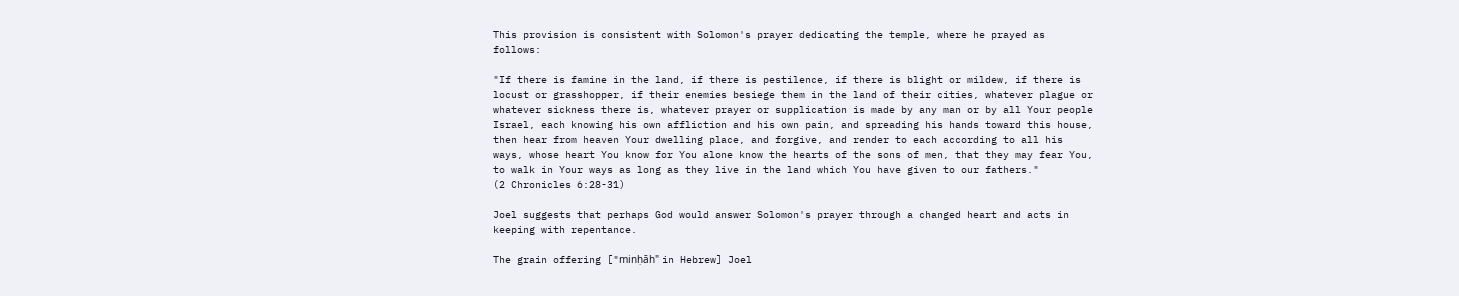This provision is consistent with Solomon's prayer dedicating the temple, where he prayed as follows:

"If there is famine in the land, if there is pestilence, if there is blight or mildew, if there is locust or grasshopper, if their enemies besiege them in the land of their cities, whatever plague or whatever sickness there is, whatever prayer or supplication is made by any man or by all Your people Israel, each knowing his own affliction and his own pain, and spreading his hands toward this house, then hear from heaven Your dwelling place, and forgive, and render to each according to all his ways, whose heart You know for You alone know the hearts of the sons of men, that they may fear You, to walk in Your ways as long as they live in the land which You have given to our fathers."
(2 Chronicles 6:28-31)

Joel suggests that perhaps God would answer Solomon's prayer through a changed heart and acts in keeping with repentance.

The grain offering ["minḥāh" in Hebrew] Joel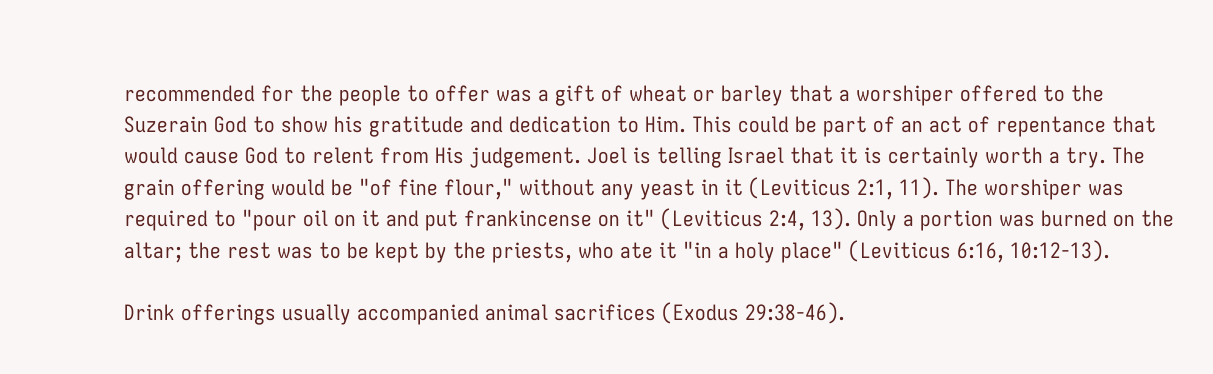recommended for the people to offer was a gift of wheat or barley that a worshiper offered to the Suzerain God to show his gratitude and dedication to Him. This could be part of an act of repentance that would cause God to relent from His judgement. Joel is telling Israel that it is certainly worth a try. The grain offering would be "of fine flour," without any yeast in it (Leviticus 2:1, 11). The worshiper was required to "pour oil on it and put frankincense on it" (Leviticus 2:4, 13). Only a portion was burned on the altar; the rest was to be kept by the priests, who ate it "in a holy place" (Leviticus 6:16, 10:12-13).

Drink offerings usually accompanied animal sacrifices (Exodus 29:38-46).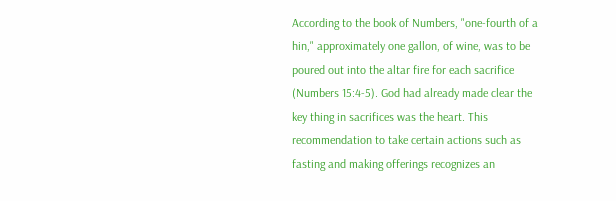According to the book of Numbers, "one-fourth of a hin," approximately one gallon, of wine, was to be poured out into the altar fire for each sacrifice (Numbers 15:4-5). God had already made clear the key thing in sacrifices was the heart. This recommendation to take certain actions such as fasting and making offerings recognizes an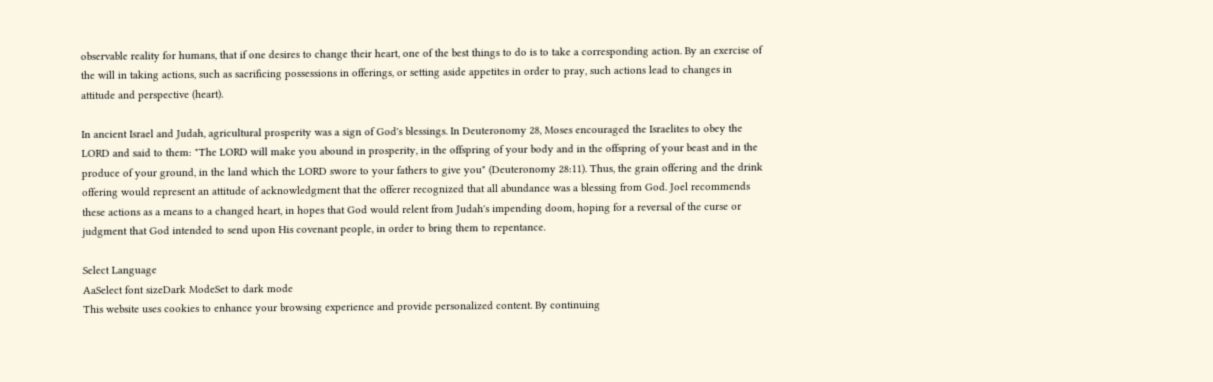observable reality for humans, that if one desires to change their heart, one of the best things to do is to take a corresponding action. By an exercise of the will in taking actions, such as sacrificing possessions in offerings, or setting aside appetites in order to pray, such actions lead to changes in attitude and perspective (heart).

In ancient Israel and Judah, agricultural prosperity was a sign of God's blessings. In Deuteronomy 28, Moses encouraged the Israelites to obey the LORD and said to them: "The LORD will make you abound in prosperity, in the offspring of your body and in the offspring of your beast and in the produce of your ground, in the land which the LORD swore to your fathers to give you" (Deuteronomy 28:11). Thus, the grain offering and the drink offering would represent an attitude of acknowledgment that the offerer recognized that all abundance was a blessing from God. Joel recommends these actions as a means to a changed heart, in hopes that God would relent from Judah's impending doom, hoping for a reversal of the curse or judgment that God intended to send upon His covenant people, in order to bring them to repentance.

Select Language
AaSelect font sizeDark ModeSet to dark mode
This website uses cookies to enhance your browsing experience and provide personalized content. By continuing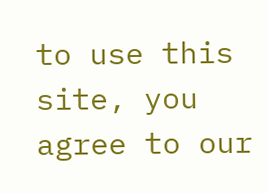to use this site, you agree to our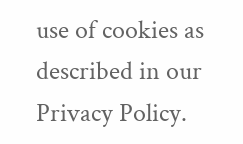use of cookies as described in our Privacy Policy.